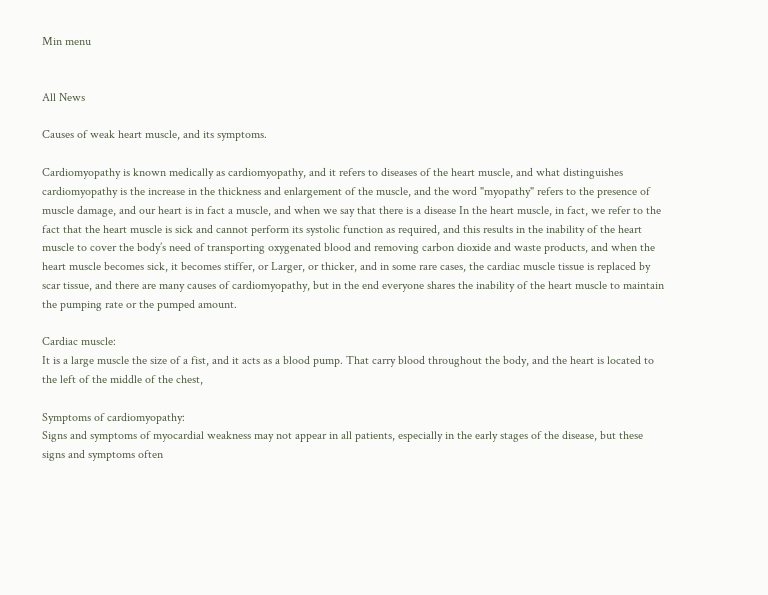Min menu


All News

Causes of weak heart muscle, and its symptoms.

Cardiomyopathy is known medically as cardiomyopathy, and it refers to diseases of the heart muscle, and what distinguishes cardiomyopathy is the increase in the thickness and enlargement of the muscle, and the word "myopathy" refers to the presence of muscle damage, and our heart is in fact a muscle, and when we say that there is a disease In the heart muscle, in fact, we refer to the fact that the heart muscle is sick and cannot perform its systolic function as required, and this results in the inability of the heart muscle to cover the body’s need of transporting oxygenated blood and removing carbon dioxide and waste products, and when the heart muscle becomes sick, it becomes stiffer, or Larger, or thicker, and in some rare cases, the cardiac muscle tissue is replaced by scar tissue, and there are many causes of cardiomyopathy, but in the end everyone shares the inability of the heart muscle to maintain the pumping rate or the pumped amount.

Cardiac muscle:
It is a large muscle the size of a fist, and it acts as a blood pump. That carry blood throughout the body, and the heart is located to the left of the middle of the chest,

Symptoms of cardiomyopathy:
Signs and symptoms of myocardial weakness may not appear in all patients, especially in the early stages of the disease, but these signs and symptoms often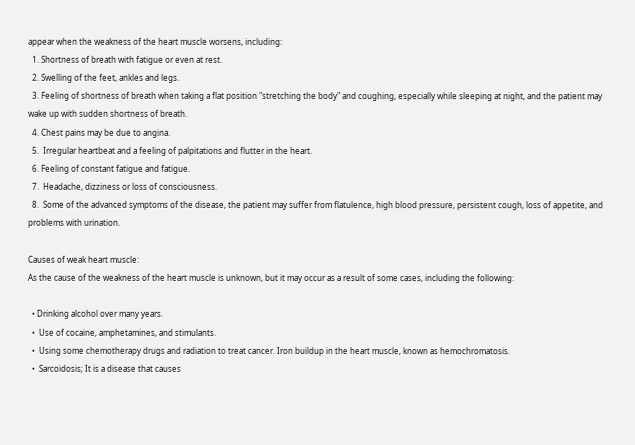appear when the weakness of the heart muscle worsens, including:
  1. Shortness of breath with fatigue or even at rest.
  2. Swelling of the feet, ankles and legs.
  3. Feeling of shortness of breath when taking a flat position "stretching the body" and coughing, especially while sleeping at night, and the patient may wake up with sudden shortness of breath.
  4. Chest pains may be due to angina.
  5.  Irregular heartbeat and a feeling of palpitations and flutter in the heart.
  6. Feeling of constant fatigue and fatigue.
  7.  Headache, dizziness or loss of consciousness.
  8.  Some of the advanced symptoms of the disease, the patient may suffer from flatulence, high blood pressure, persistent cough, loss of appetite, and problems with urination.

Causes of weak heart muscle:
As the cause of the weakness of the heart muscle is unknown, but it may occur as a result of some cases, including the following:

  • Drinking alcohol over many years.
  •  Use of cocaine, amphetamines, and stimulants.
  •  Using some chemotherapy drugs and radiation to treat cancer. Iron buildup in the heart muscle, known as hemochromatosis.
  •  Sarcoidosis; It is a disease that causes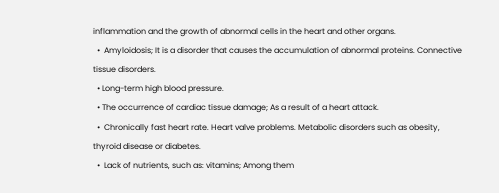inflammation and the growth of abnormal cells in the heart and other organs.
  •  Amyloidosis; It is a disorder that causes the accumulation of abnormal proteins. Connective tissue disorders.
  • Long-term high blood pressure.
  • The occurrence of cardiac tissue damage; As a result of a heart attack.
  •  Chronically fast heart rate. Heart valve problems. Metabolic disorders such as obesity, thyroid disease or diabetes.
  •  Lack of nutrients, such as: vitamins; Among them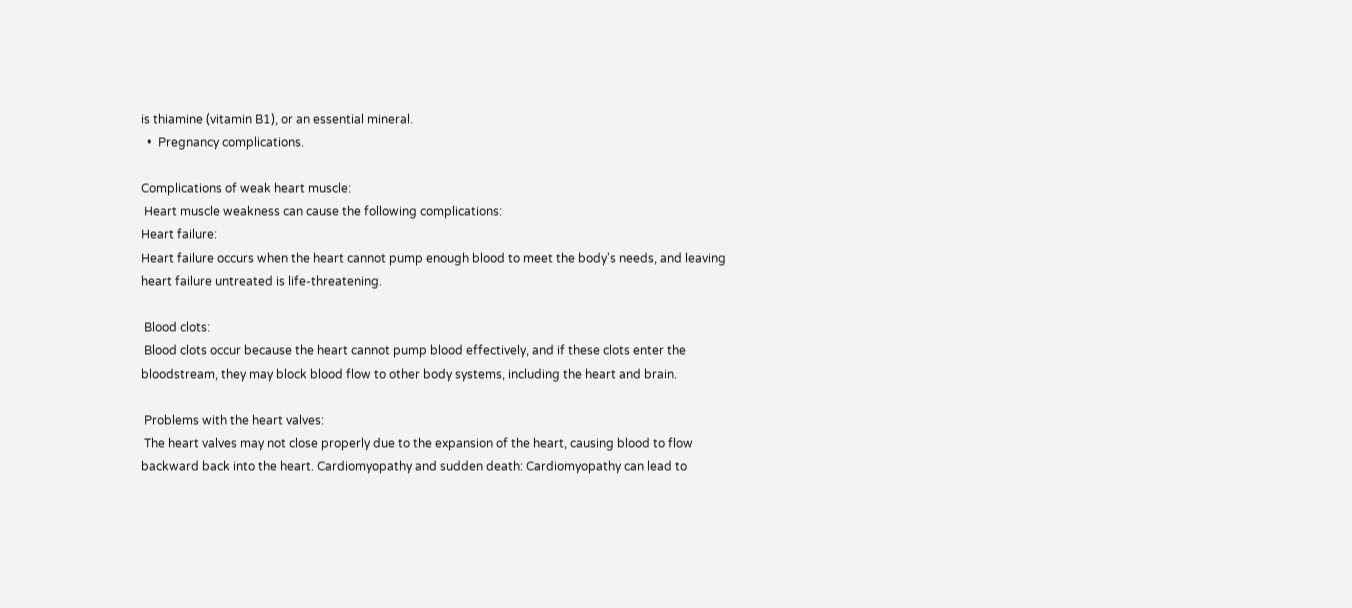is thiamine (vitamin B1), or an essential mineral.
  •  Pregnancy complications.

Complications of weak heart muscle:
 Heart muscle weakness can cause the following complications:
Heart failure:
Heart failure occurs when the heart cannot pump enough blood to meet the body's needs, and leaving heart failure untreated is life-threatening.

 Blood clots:
 Blood clots occur because the heart cannot pump blood effectively, and if these clots enter the bloodstream, they may block blood flow to other body systems, including the heart and brain.

 Problems with the heart valves:
 The heart valves may not close properly due to the expansion of the heart, causing blood to flow backward back into the heart. Cardiomyopathy and sudden death: Cardiomyopathy can lead to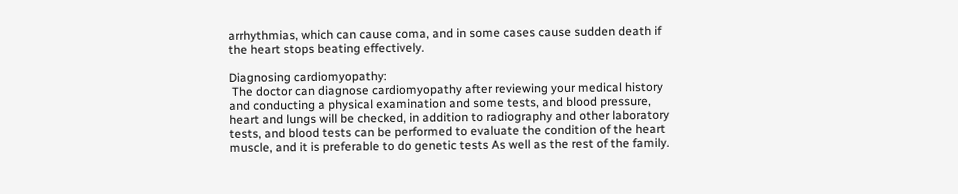arrhythmias, which can cause coma, and in some cases cause sudden death if the heart stops beating effectively.

Diagnosing cardiomyopathy:
 The doctor can diagnose cardiomyopathy after reviewing your medical history and conducting a physical examination and some tests, and blood pressure, heart and lungs will be checked, in addition to radiography and other laboratory tests, and blood tests can be performed to evaluate the condition of the heart muscle, and it is preferable to do genetic tests As well as the rest of the family.